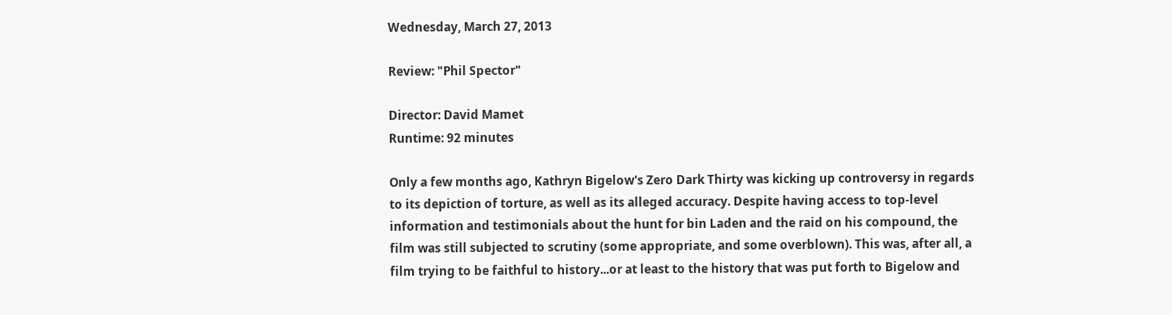Wednesday, March 27, 2013

Review: "Phil Spector"

Director: David Mamet
Runtime: 92 minutes

Only a few months ago, Kathryn Bigelow's Zero Dark Thirty was kicking up controversy in regards to its depiction of torture, as well as its alleged accuracy. Despite having access to top-level information and testimonials about the hunt for bin Laden and the raid on his compound, the film was still subjected to scrutiny (some appropriate, and some overblown). This was, after all, a film trying to be faithful to history...or at least to the history that was put forth to Bigelow and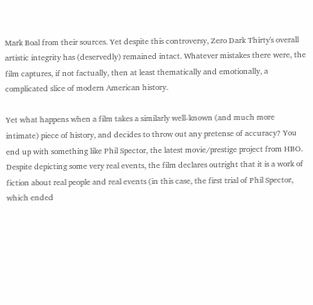Mark Boal from their sources. Yet despite this controversy, Zero Dark Thirty's overall artistic integrity has (deservedly) remained intact. Whatever mistakes there were, the film captures, if not factually, then at least thematically and emotionally, a complicated slice of modern American history.

Yet what happens when a film takes a similarly well-known (and much more intimate) piece of history, and decides to throw out any pretense of accuracy? You end up with something like Phil Spector, the latest movie/prestige project from HBO. Despite depicting some very real events, the film declares outright that it is a work of fiction about real people and real events (in this case, the first trial of Phil Spector, which ended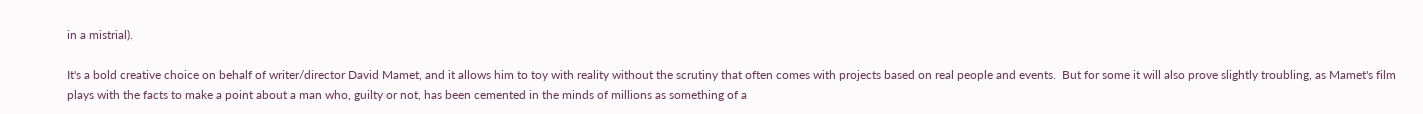in a mistrial).

It's a bold creative choice on behalf of writer/director David Mamet, and it allows him to toy with reality without the scrutiny that often comes with projects based on real people and events.  But for some it will also prove slightly troubling, as Mamet's film plays with the facts to make a point about a man who, guilty or not, has been cemented in the minds of millions as something of a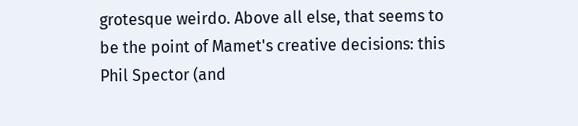grotesque weirdo. Above all else, that seems to be the point of Mamet's creative decisions: this Phil Spector (and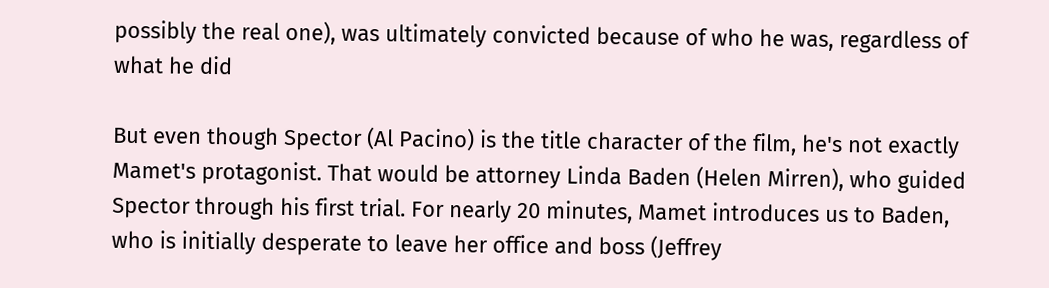possibly the real one), was ultimately convicted because of who he was, regardless of what he did

But even though Spector (Al Pacino) is the title character of the film, he's not exactly Mamet's protagonist. That would be attorney Linda Baden (Helen Mirren), who guided Spector through his first trial. For nearly 20 minutes, Mamet introduces us to Baden, who is initially desperate to leave her office and boss (Jeffrey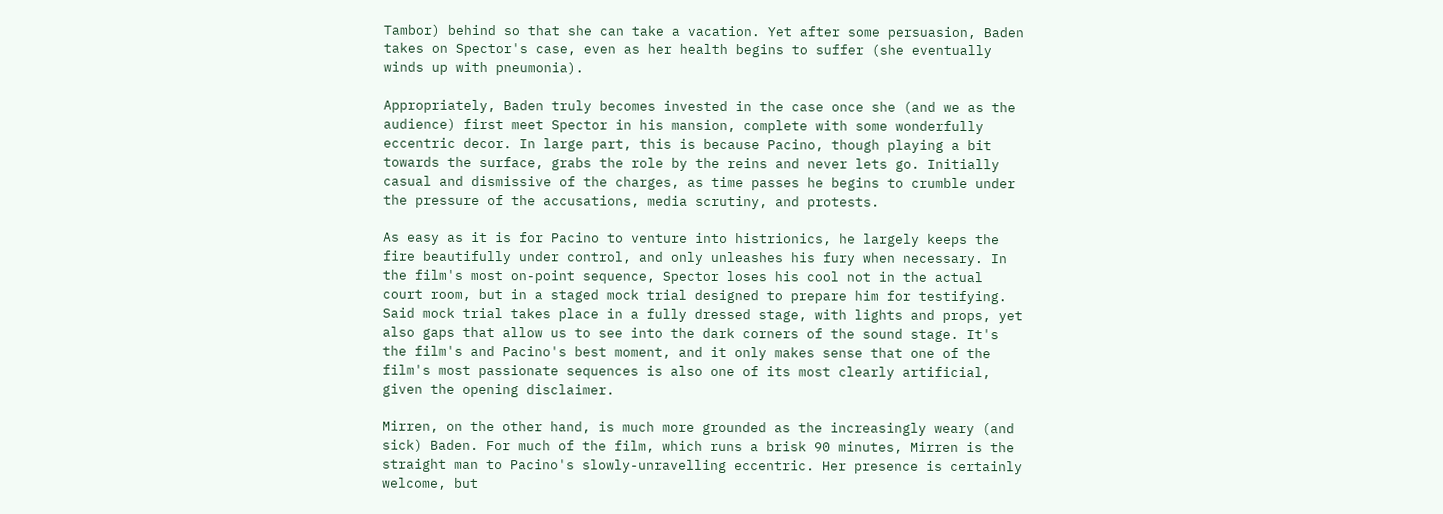Tambor) behind so that she can take a vacation. Yet after some persuasion, Baden takes on Spector's case, even as her health begins to suffer (she eventually winds up with pneumonia).

Appropriately, Baden truly becomes invested in the case once she (and we as the audience) first meet Spector in his mansion, complete with some wonderfully eccentric decor. In large part, this is because Pacino, though playing a bit towards the surface, grabs the role by the reins and never lets go. Initially casual and dismissive of the charges, as time passes he begins to crumble under the pressure of the accusations, media scrutiny, and protests.

As easy as it is for Pacino to venture into histrionics, he largely keeps the fire beautifully under control, and only unleashes his fury when necessary. In the film's most on-point sequence, Spector loses his cool not in the actual court room, but in a staged mock trial designed to prepare him for testifying. Said mock trial takes place in a fully dressed stage, with lights and props, yet also gaps that allow us to see into the dark corners of the sound stage. It's the film's and Pacino's best moment, and it only makes sense that one of the film's most passionate sequences is also one of its most clearly artificial, given the opening disclaimer.

Mirren, on the other hand, is much more grounded as the increasingly weary (and sick) Baden. For much of the film, which runs a brisk 90 minutes, Mirren is the straight man to Pacino's slowly-unravelling eccentric. Her presence is certainly welcome, but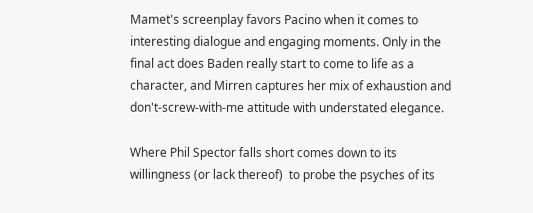Mamet's screenplay favors Pacino when it comes to interesting dialogue and engaging moments. Only in the final act does Baden really start to come to life as a character, and Mirren captures her mix of exhaustion and don't-screw-with-me attitude with understated elegance.

Where Phil Spector falls short comes down to its willingness (or lack thereof)  to probe the psyches of its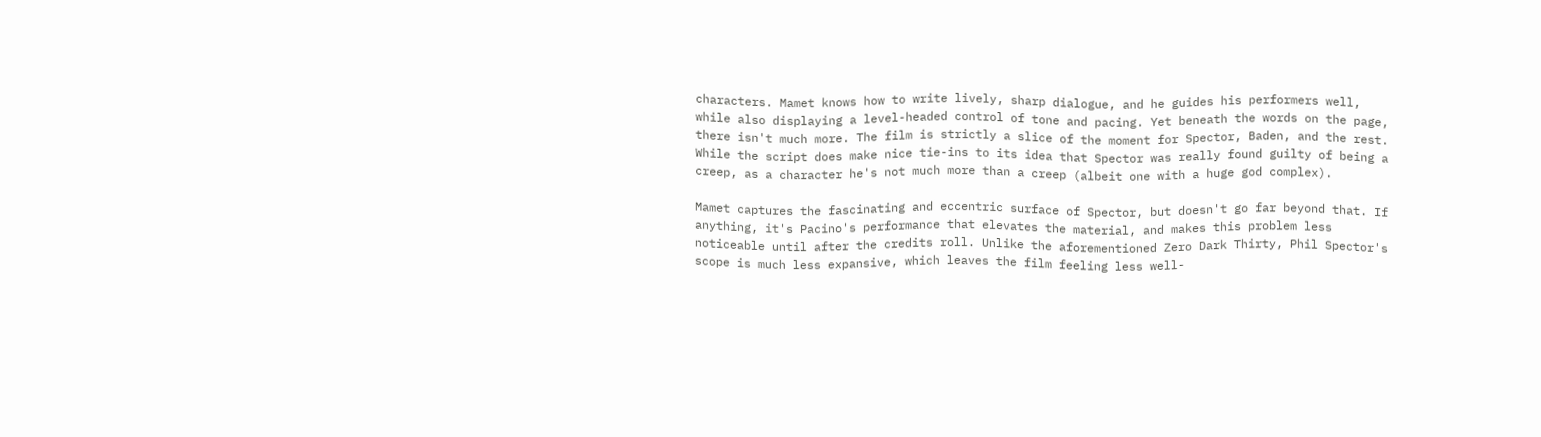characters. Mamet knows how to write lively, sharp dialogue, and he guides his performers well, while also displaying a level-headed control of tone and pacing. Yet beneath the words on the page, there isn't much more. The film is strictly a slice of the moment for Spector, Baden, and the rest. While the script does make nice tie-ins to its idea that Spector was really found guilty of being a creep, as a character he's not much more than a creep (albeit one with a huge god complex).

Mamet captures the fascinating and eccentric surface of Spector, but doesn't go far beyond that. If anything, it's Pacino's performance that elevates the material, and makes this problem less noticeable until after the credits roll. Unlike the aforementioned Zero Dark Thirty, Phil Spector's scope is much less expansive, which leaves the film feeling less well-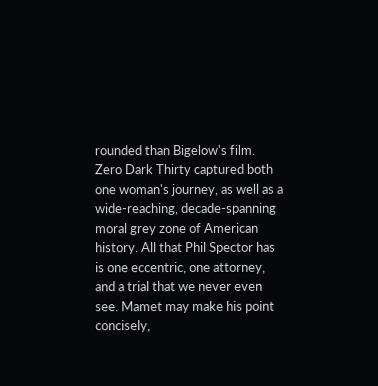rounded than Bigelow's film. Zero Dark Thirty captured both one woman's journey, as well as a wide-reaching, decade-spanning moral grey zone of American history. All that Phil Spector has is one eccentric, one attorney, and a trial that we never even see. Mamet may make his point concisely,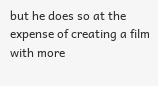but he does so at the expense of creating a film with more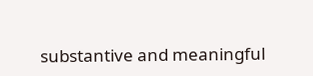substantive and meaningful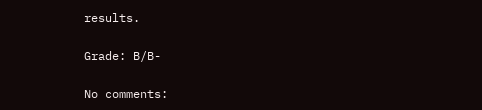results.

Grade: B/B-

No comments: